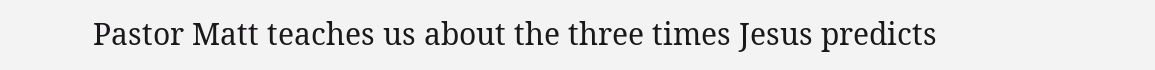Pastor Matt teaches us about the three times Jesus predicts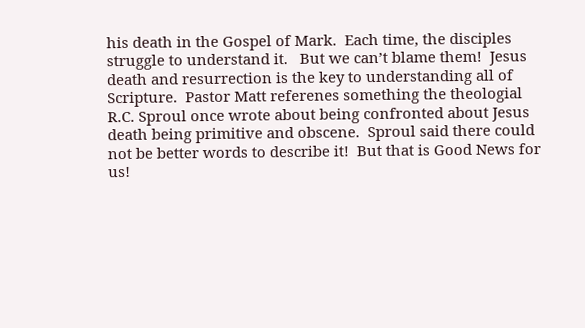his death in the Gospel of Mark.  Each time, the disciples struggle to understand it.   But we can’t blame them!  Jesus death and resurrection is the key to understanding all of Scripture.  Pastor Matt referenes something the theologial R.C. Sproul once wrote about being confronted about Jesus death being primitive and obscene.  Sproul said there could not be better words to describe it!  But that is Good News for us!